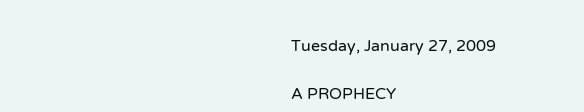Tuesday, January 27, 2009

A PROPHECY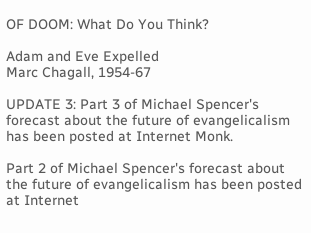OF DOOM: What Do You Think?

Adam and Eve Expelled
Marc Chagall, 1954-67

UPDATE 3: Part 3 of Michael Spencer's forecast about the future of evangelicalism has been posted at Internet Monk.

Part 2 of Michael Spencer's forecast about the future of evangelicalism has been posted at Internet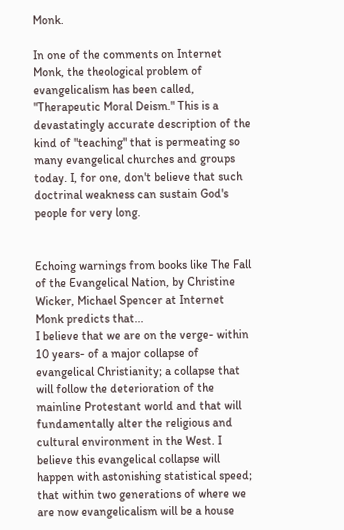Monk.

In one of the comments on Internet Monk, the theological problem of evangelicalism has been called, "Therapeutic Moral Deism." This is a devastatingly accurate description of the kind of "teaching" that is permeating so many evangelical churches and groups today. I, for one, don't believe that such doctrinal weakness can sustain God's people for very long.


Echoing warnings from books like The Fall of the Evangelical Nation, by Christine Wicker, Michael Spencer at Internet Monk predicts that...
I believe that we are on the verge- within 10 years- of a major collapse of evangelical Christianity; a collapse that will follow the deterioration of the mainline Protestant world and that will fundamentally alter the religious and cultural environment in the West. I believe this evangelical collapse will happen with astonishing statistical speed; that within two generations of where we are now evangelicalism will be a house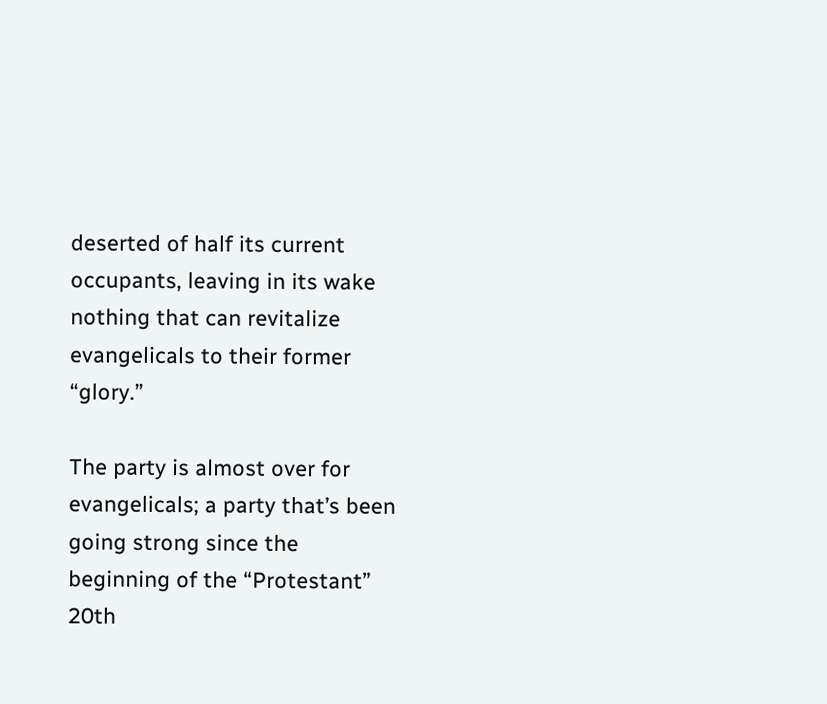deserted of half its current occupants, leaving in its wake nothing that can revitalize evangelicals to their former “glory.”

The party is almost over for evangelicals; a party that’s been going strong since the beginning of the “Protestant” 20th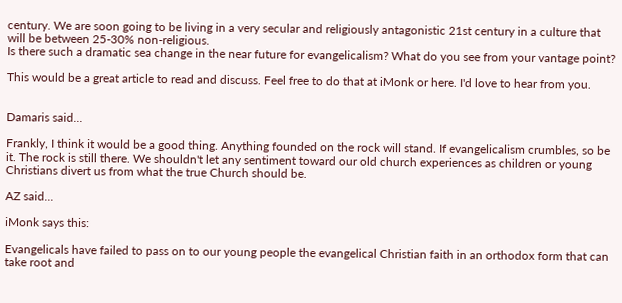century. We are soon going to be living in a very secular and religiously antagonistic 21st century in a culture that will be between 25-30% non-religious.
Is there such a dramatic sea change in the near future for evangelicalism? What do you see from your vantage point?

This would be a great article to read and discuss. Feel free to do that at iMonk or here. I'd love to hear from you.


Damaris said...

Frankly, I think it would be a good thing. Anything founded on the rock will stand. If evangelicalism crumbles, so be it. The rock is still there. We shouldn't let any sentiment toward our old church experiences as children or young Christians divert us from what the true Church should be.

AZ said...

iMonk says this:

Evangelicals have failed to pass on to our young people the evangelical Christian faith in an orthodox form that can take root and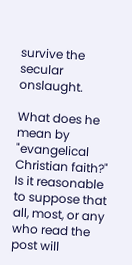survive the secular onslaught.

What does he mean by "evangelical Christian faith?" Is it reasonable to suppose that all, most, or any who read the post will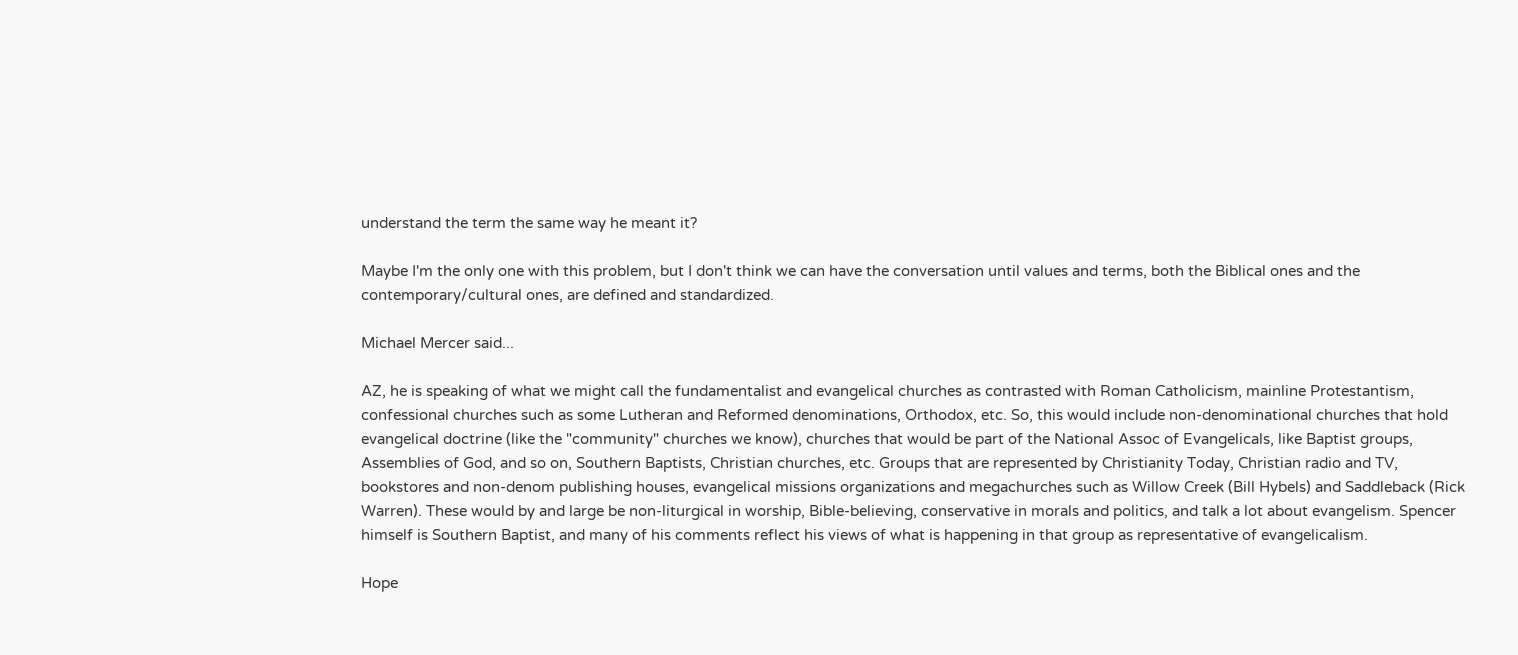understand the term the same way he meant it?

Maybe I'm the only one with this problem, but I don't think we can have the conversation until values and terms, both the Biblical ones and the contemporary/cultural ones, are defined and standardized.

Michael Mercer said...

AZ, he is speaking of what we might call the fundamentalist and evangelical churches as contrasted with Roman Catholicism, mainline Protestantism, confessional churches such as some Lutheran and Reformed denominations, Orthodox, etc. So, this would include non-denominational churches that hold evangelical doctrine (like the "community" churches we know), churches that would be part of the National Assoc of Evangelicals, like Baptist groups, Assemblies of God, and so on, Southern Baptists, Christian churches, etc. Groups that are represented by Christianity Today, Christian radio and TV, bookstores and non-denom publishing houses, evangelical missions organizations and megachurches such as Willow Creek (Bill Hybels) and Saddleback (Rick Warren). These would by and large be non-liturgical in worship, Bible-believing, conservative in morals and politics, and talk a lot about evangelism. Spencer himself is Southern Baptist, and many of his comments reflect his views of what is happening in that group as representative of evangelicalism.

Hope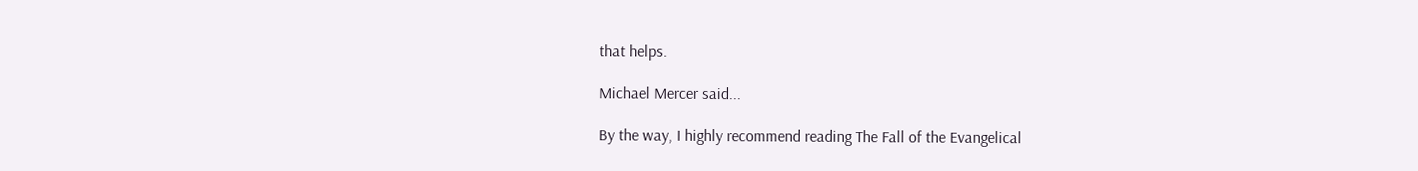that helps.

Michael Mercer said...

By the way, I highly recommend reading The Fall of the Evangelical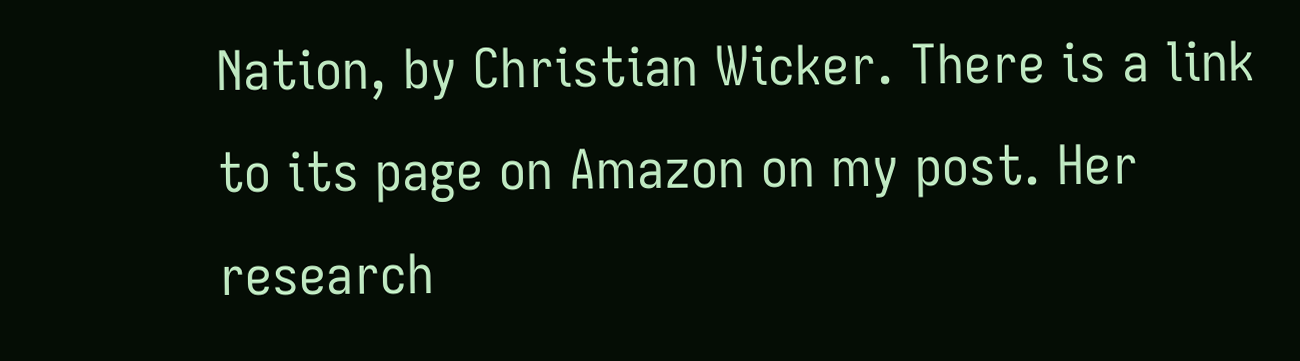Nation, by Christian Wicker. There is a link to its page on Amazon on my post. Her research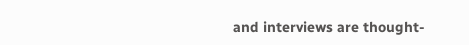and interviews are thought-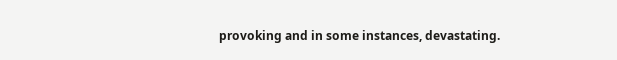provoking and in some instances, devastating.